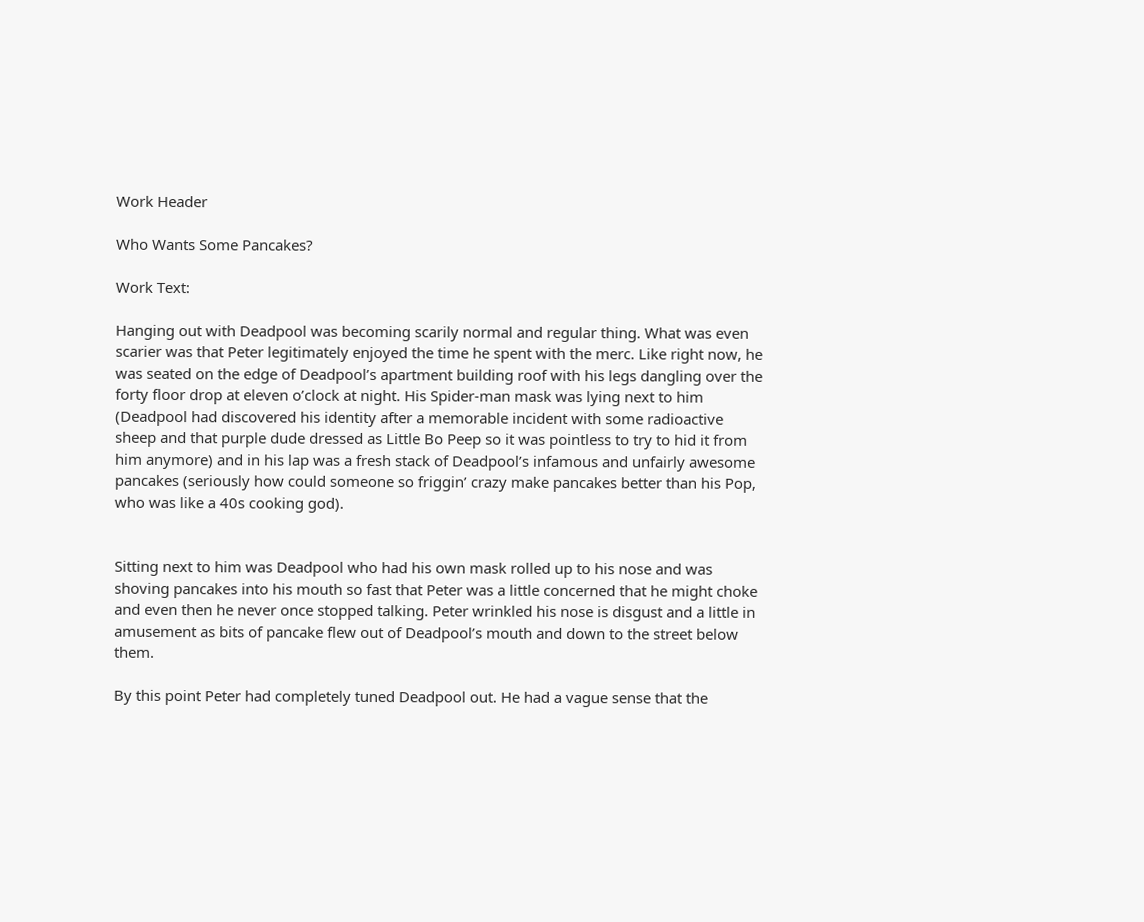Work Header

Who Wants Some Pancakes?

Work Text:

Hanging out with Deadpool was becoming scarily normal and regular thing. What was even scarier was that Peter legitimately enjoyed the time he spent with the merc. Like right now, he was seated on the edge of Deadpool’s apartment building roof with his legs dangling over the forty floor drop at eleven o’clock at night. His Spider-man mask was lying next to him (Deadpool had discovered his identity after a memorable incident with some radioactive sheep and that purple dude dressed as Little Bo Peep so it was pointless to try to hid it from him anymore) and in his lap was a fresh stack of Deadpool’s infamous and unfairly awesome pancakes (seriously how could someone so friggin’ crazy make pancakes better than his Pop, who was like a 40s cooking god).


Sitting next to him was Deadpool who had his own mask rolled up to his nose and was shoving pancakes into his mouth so fast that Peter was a little concerned that he might choke and even then he never once stopped talking. Peter wrinkled his nose is disgust and a little in amusement as bits of pancake flew out of Deadpool’s mouth and down to the street below them.

By this point Peter had completely tuned Deadpool out. He had a vague sense that the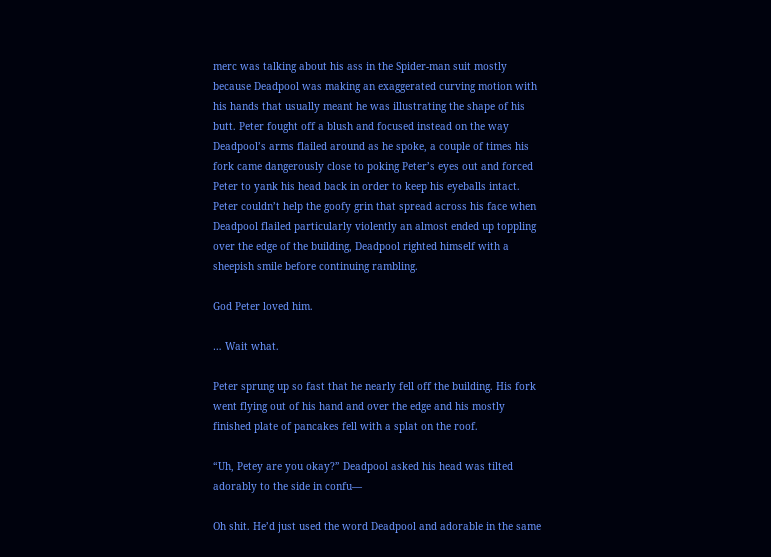merc was talking about his ass in the Spider-man suit mostly because Deadpool was making an exaggerated curving motion with his hands that usually meant he was illustrating the shape of his butt. Peter fought off a blush and focused instead on the way Deadpool’s arms flailed around as he spoke, a couple of times his fork came dangerously close to poking Peter’s eyes out and forced Peter to yank his head back in order to keep his eyeballs intact. Peter couldn’t help the goofy grin that spread across his face when Deadpool flailed particularly violently an almost ended up toppling over the edge of the building, Deadpool righted himself with a sheepish smile before continuing rambling.

God Peter loved him.

… Wait what.

Peter sprung up so fast that he nearly fell off the building. His fork went flying out of his hand and over the edge and his mostly finished plate of pancakes fell with a splat on the roof.

“Uh, Petey are you okay?” Deadpool asked his head was tilted adorably to the side in confu—

Oh shit. He’d just used the word Deadpool and adorable in the same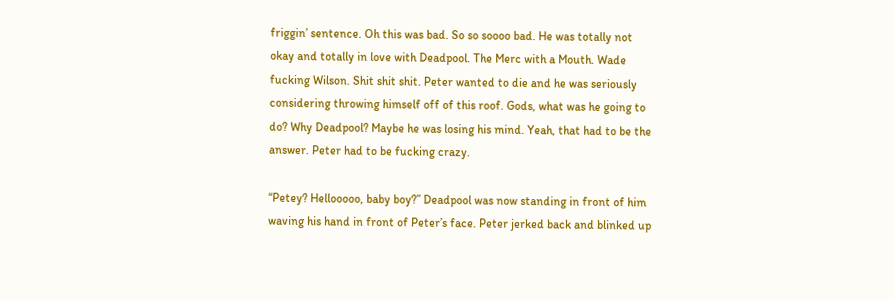friggin’ sentence. Oh this was bad. So so soooo bad. He was totally not okay and totally in love with Deadpool. The Merc with a Mouth. Wade fucking Wilson. Shit shit shit. Peter wanted to die and he was seriously considering throwing himself off of this roof. Gods, what was he going to do? Why Deadpool? Maybe he was losing his mind. Yeah, that had to be the answer. Peter had to be fucking crazy.

“Petey? Hellooooo, baby boy?” Deadpool was now standing in front of him waving his hand in front of Peter’s face. Peter jerked back and blinked up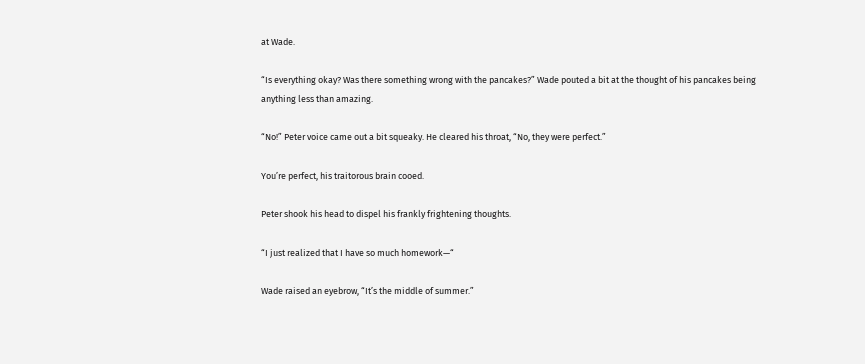at Wade.

“Is everything okay? Was there something wrong with the pancakes?” Wade pouted a bit at the thought of his pancakes being anything less than amazing.

“No!” Peter voice came out a bit squeaky. He cleared his throat, “No, they were perfect.”

You’re perfect, his traitorous brain cooed.

Peter shook his head to dispel his frankly frightening thoughts.

“I just realized that I have so much homework—“

Wade raised an eyebrow, “It’s the middle of summer.”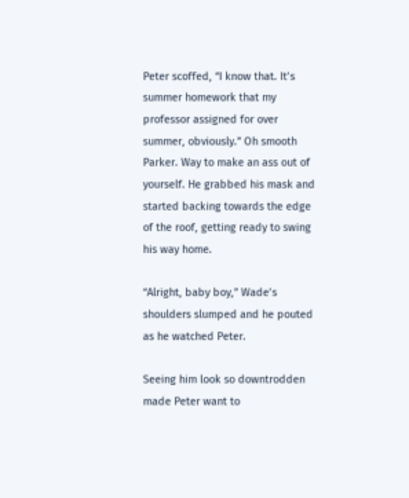Peter scoffed, “I know that. It’s summer homework that my professor assigned for over summer, obviously.” Oh smooth Parker. Way to make an ass out of yourself. He grabbed his mask and started backing towards the edge of the roof, getting ready to swing his way home.

“Alright, baby boy,” Wade’s shoulders slumped and he pouted as he watched Peter.

Seeing him look so downtrodden made Peter want to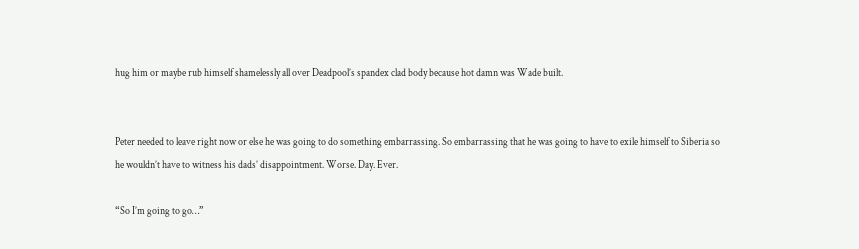hug him or maybe rub himself shamelessly all over Deadpool’s spandex clad body because hot damn was Wade built.


Peter needed to leave right now or else he was going to do something embarrassing. So embarrassing that he was going to have to exile himself to Siberia so he wouldn’t have to witness his dads’ disappointment. Worse. Day. Ever.

“So I’m going to go…”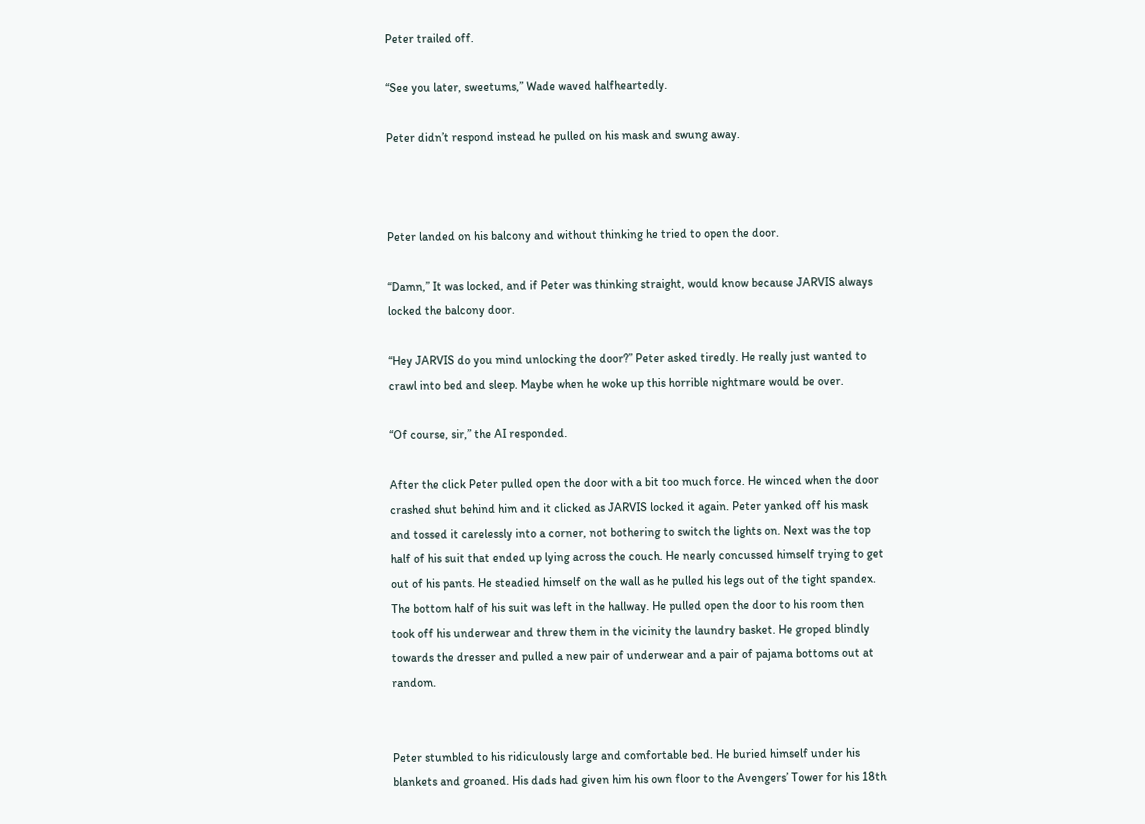Peter trailed off.

“See you later, sweetums,” Wade waved halfheartedly.

Peter didn’t respond instead he pulled on his mask and swung away.



Peter landed on his balcony and without thinking he tried to open the door.

“Damn,” It was locked, and if Peter was thinking straight, would know because JARVIS always locked the balcony door.

“Hey JARVIS do you mind unlocking the door?” Peter asked tiredly. He really just wanted to crawl into bed and sleep. Maybe when he woke up this horrible nightmare would be over.

“Of course, sir,” the AI responded.

After the click Peter pulled open the door with a bit too much force. He winced when the door crashed shut behind him and it clicked as JARVIS locked it again. Peter yanked off his mask and tossed it carelessly into a corner, not bothering to switch the lights on. Next was the top half of his suit that ended up lying across the couch. He nearly concussed himself trying to get out of his pants. He steadied himself on the wall as he pulled his legs out of the tight spandex. The bottom half of his suit was left in the hallway. He pulled open the door to his room then took off his underwear and threw them in the vicinity the laundry basket. He groped blindly towards the dresser and pulled a new pair of underwear and a pair of pajama bottoms out at random.


Peter stumbled to his ridiculously large and comfortable bed. He buried himself under his blankets and groaned. His dads had given him his own floor to the Avengers’ Tower for his 18th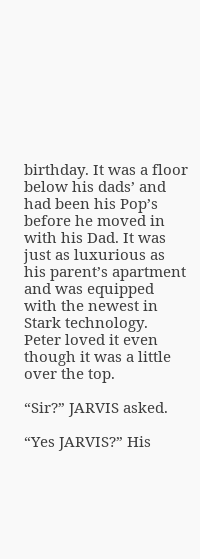birthday. It was a floor below his dads’ and had been his Pop’s before he moved in with his Dad. It was just as luxurious as his parent’s apartment and was equipped with the newest in Stark technology. Peter loved it even though it was a little over the top.

“Sir?” JARVIS asked.

“Yes JARVIS?” His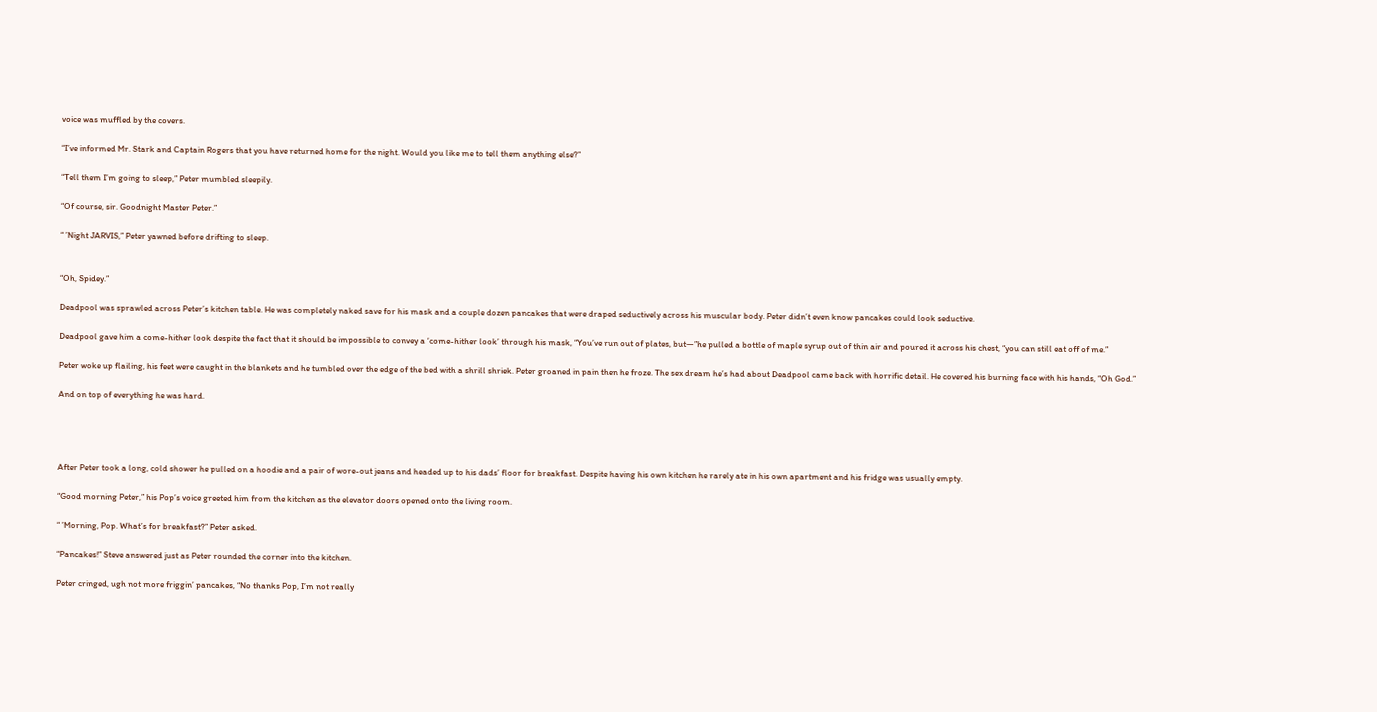voice was muffled by the covers.

“I’ve informed Mr. Stark and Captain Rogers that you have returned home for the night. Would you like me to tell them anything else?”

“Tell them I’m going to sleep,” Peter mumbled sleepily.

“Of course, sir. Goodnight Master Peter.”

“ ’Night JARVIS,” Peter yawned before drifting to sleep.


“Oh, Spidey.”

Deadpool was sprawled across Peter’s kitchen table. He was completely naked save for his mask and a couple dozen pancakes that were draped seductively across his muscular body. Peter didn’t even know pancakes could look seductive.

Deadpool gave him a come-hither look despite the fact that it should be impossible to convey a ‘come-hither look’ through his mask, “You’ve run out of plates, but—”he pulled a bottle of maple syrup out of thin air and poured it across his chest, “you can still eat off of me.”

Peter woke up flailing, his feet were caught in the blankets and he tumbled over the edge of the bed with a shrill shriek. Peter groaned in pain then he froze. The sex dream he’s had about Deadpool came back with horrific detail. He covered his burning face with his hands, “Oh God.”

And on top of everything he was hard.




After Peter took a long, cold shower he pulled on a hoodie and a pair of wore-out jeans and headed up to his dads’ floor for breakfast. Despite having his own kitchen he rarely ate in his own apartment and his fridge was usually empty.

“Good morning Peter,” his Pop’s voice greeted him from the kitchen as the elevator doors opened onto the living room.

“ ’Morning, Pop. What’s for breakfast?” Peter asked.

“Pancakes!” Steve answered just as Peter rounded the corner into the kitchen.

Peter cringed, ugh not more friggin’ pancakes, “No thanks Pop, I’m not really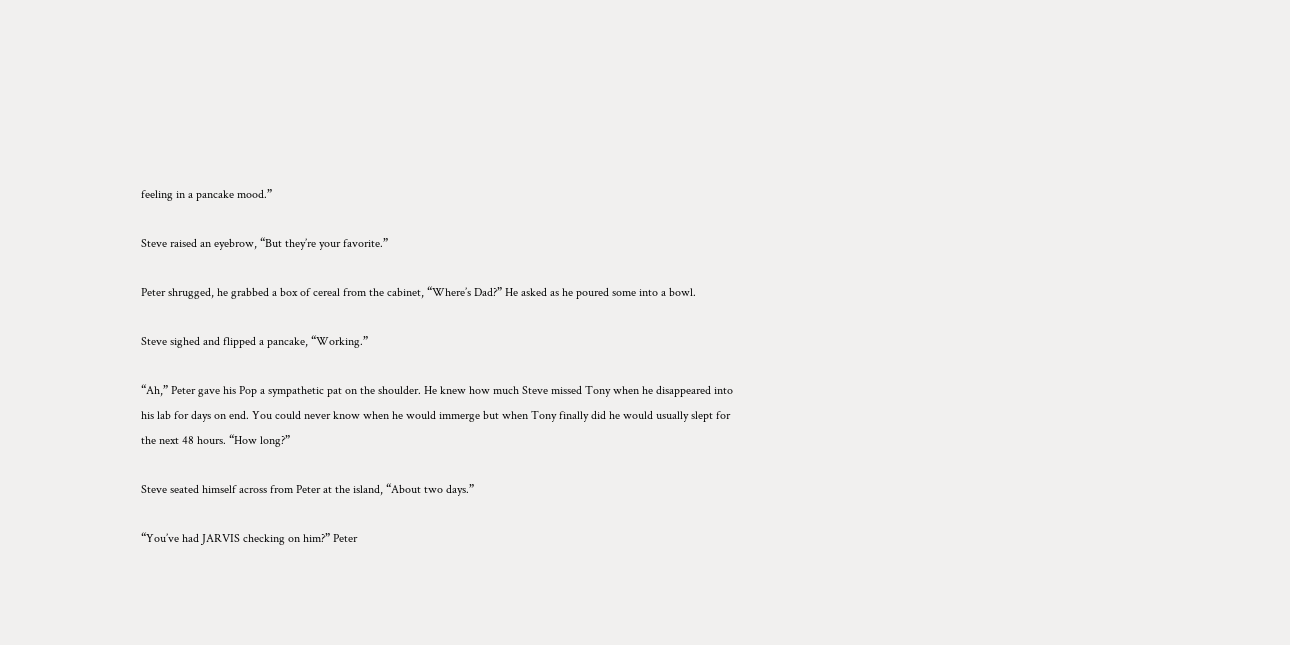feeling in a pancake mood.”

Steve raised an eyebrow, “But they’re your favorite.”

Peter shrugged, he grabbed a box of cereal from the cabinet, “Where’s Dad?” He asked as he poured some into a bowl.

Steve sighed and flipped a pancake, “Working.”

“Ah,” Peter gave his Pop a sympathetic pat on the shoulder. He knew how much Steve missed Tony when he disappeared into his lab for days on end. You could never know when he would immerge but when Tony finally did he would usually slept for the next 48 hours. “How long?”

Steve seated himself across from Peter at the island, “About two days.”

“You’ve had JARVIS checking on him?” Peter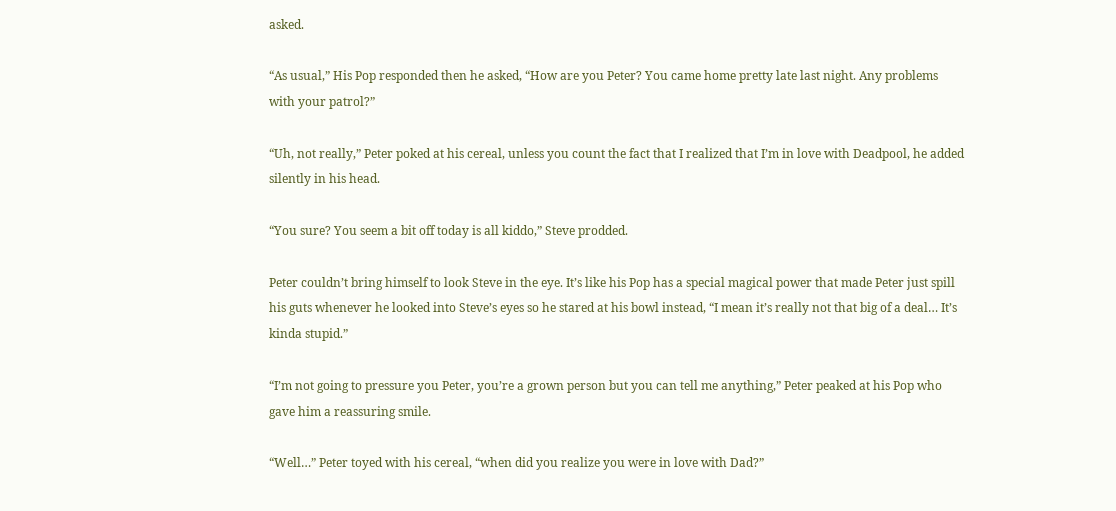asked.

“As usual,” His Pop responded then he asked, “How are you Peter? You came home pretty late last night. Any problems with your patrol?”

“Uh, not really,” Peter poked at his cereal, unless you count the fact that I realized that I’m in love with Deadpool, he added silently in his head.

“You sure? You seem a bit off today is all kiddo,” Steve prodded.

Peter couldn’t bring himself to look Steve in the eye. It’s like his Pop has a special magical power that made Peter just spill his guts whenever he looked into Steve’s eyes so he stared at his bowl instead, “I mean it’s really not that big of a deal… It’s kinda stupid.”

“I’m not going to pressure you Peter, you’re a grown person but you can tell me anything,” Peter peaked at his Pop who gave him a reassuring smile.

“Well…” Peter toyed with his cereal, “when did you realize you were in love with Dad?”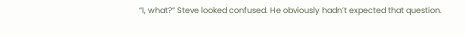“I, what?” Steve looked confused. He obviously hadn’t expected that question.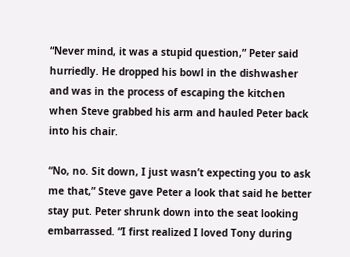“Never mind, it was a stupid question,” Peter said hurriedly. He dropped his bowl in the dishwasher and was in the process of escaping the kitchen when Steve grabbed his arm and hauled Peter back into his chair.

“No, no. Sit down, I just wasn’t expecting you to ask me that,” Steve gave Peter a look that said he better stay put. Peter shrunk down into the seat looking embarrassed. “I first realized I loved Tony during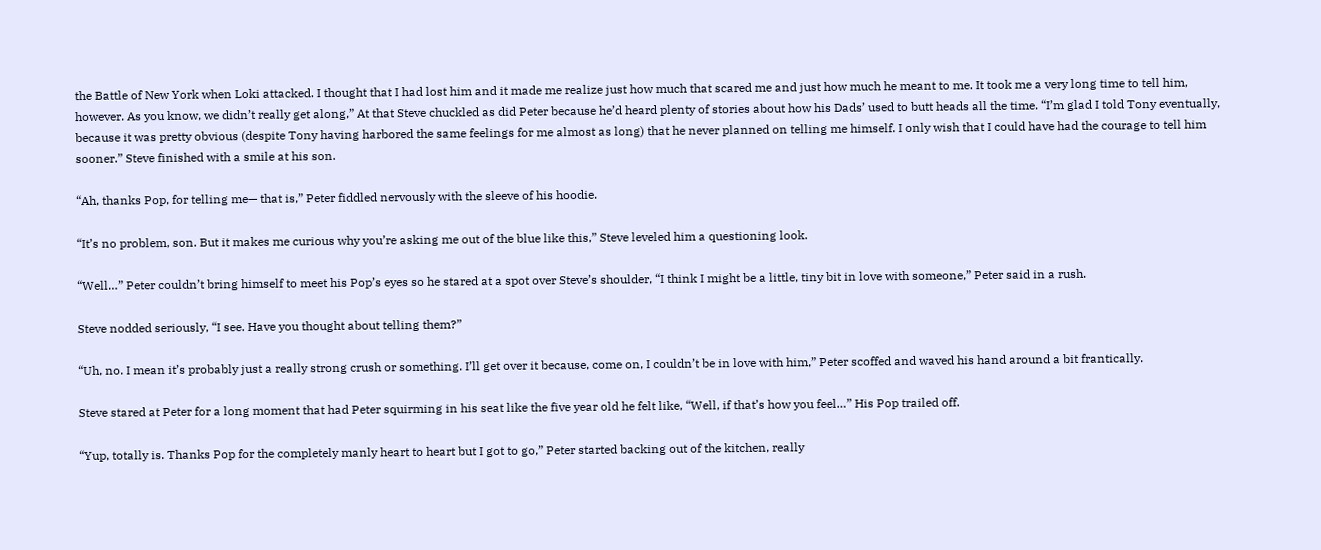the Battle of New York when Loki attacked. I thought that I had lost him and it made me realize just how much that scared me and just how much he meant to me. It took me a very long time to tell him, however. As you know, we didn’t really get along,” At that Steve chuckled as did Peter because he’d heard plenty of stories about how his Dads’ used to butt heads all the time. “I’m glad I told Tony eventually, because it was pretty obvious (despite Tony having harbored the same feelings for me almost as long) that he never planned on telling me himself. I only wish that I could have had the courage to tell him sooner.” Steve finished with a smile at his son.

“Ah, thanks Pop, for telling me— that is,” Peter fiddled nervously with the sleeve of his hoodie.

“It’s no problem, son. But it makes me curious why you’re asking me out of the blue like this,” Steve leveled him a questioning look.

“Well…” Peter couldn’t bring himself to meet his Pop’s eyes so he stared at a spot over Steve’s shoulder, “I think I might be a little, tiny bit in love with someone,” Peter said in a rush.

Steve nodded seriously, “I see. Have you thought about telling them?”

“Uh, no. I mean it’s probably just a really strong crush or something. I’ll get over it because, come on, I couldn’t be in love with him,” Peter scoffed and waved his hand around a bit frantically.

Steve stared at Peter for a long moment that had Peter squirming in his seat like the five year old he felt like, “Well, if that’s how you feel…” His Pop trailed off.

“Yup, totally is. Thanks Pop for the completely manly heart to heart but I got to go,” Peter started backing out of the kitchen, really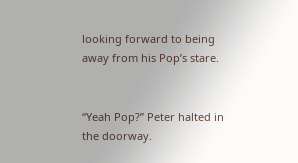looking forward to being away from his Pop’s stare.


“Yeah Pop?” Peter halted in the doorway.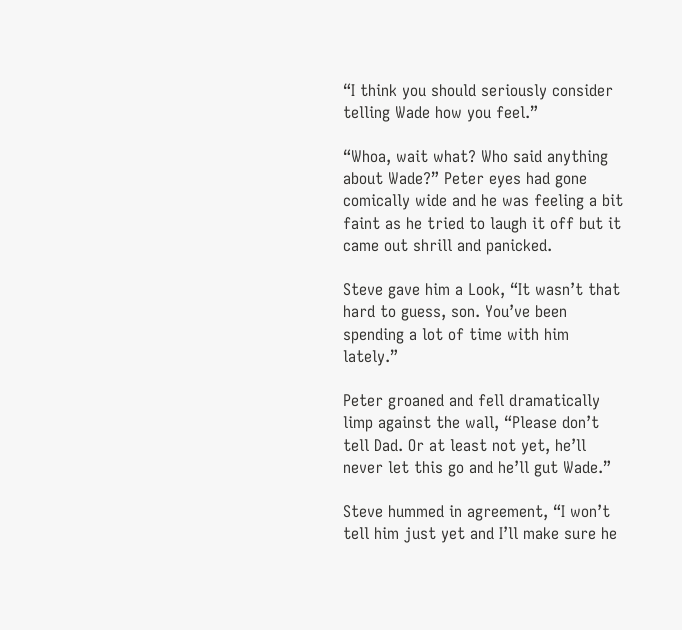“I think you should seriously consider telling Wade how you feel.”

“Whoa, wait what? Who said anything about Wade?” Peter eyes had gone comically wide and he was feeling a bit faint as he tried to laugh it off but it came out shrill and panicked.

Steve gave him a Look, “It wasn’t that hard to guess, son. You’ve been spending a lot of time with him lately.”

Peter groaned and fell dramatically limp against the wall, “Please don’t tell Dad. Or at least not yet, he’ll never let this go and he’ll gut Wade.”

Steve hummed in agreement, “I won’t tell him just yet and I’ll make sure he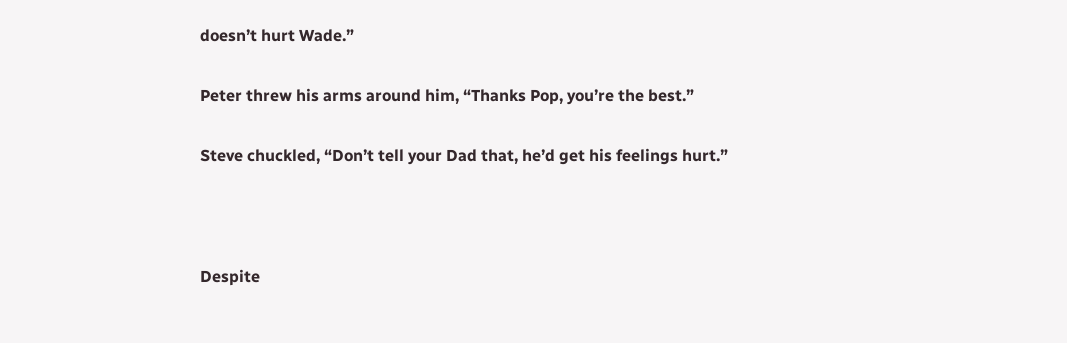doesn’t hurt Wade.”

Peter threw his arms around him, “Thanks Pop, you’re the best.”

Steve chuckled, “Don’t tell your Dad that, he’d get his feelings hurt.”



Despite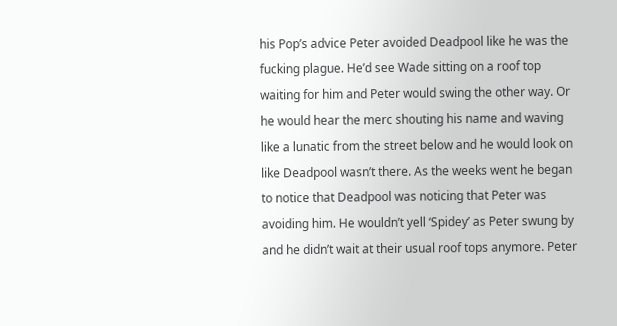his Pop’s advice Peter avoided Deadpool like he was the fucking plague. He’d see Wade sitting on a roof top waiting for him and Peter would swing the other way. Or he would hear the merc shouting his name and waving like a lunatic from the street below and he would look on like Deadpool wasn’t there. As the weeks went he began to notice that Deadpool was noticing that Peter was avoiding him. He wouldn’t yell ‘Spidey’ as Peter swung by and he didn’t wait at their usual roof tops anymore. Peter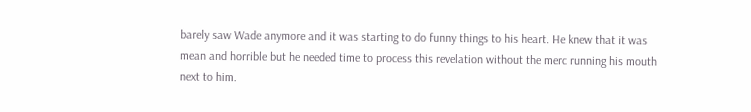barely saw Wade anymore and it was starting to do funny things to his heart. He knew that it was mean and horrible but he needed time to process this revelation without the merc running his mouth next to him.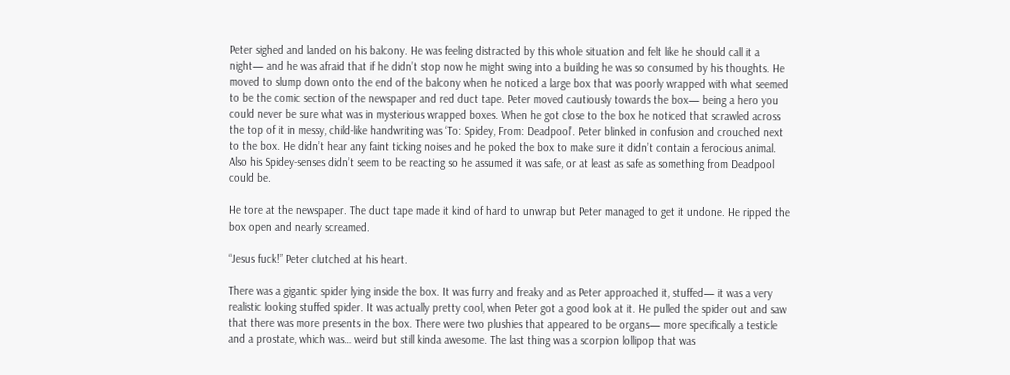Peter sighed and landed on his balcony. He was feeling distracted by this whole situation and felt like he should call it a night— and he was afraid that if he didn’t stop now he might swing into a building he was so consumed by his thoughts. He moved to slump down onto the end of the balcony when he noticed a large box that was poorly wrapped with what seemed to be the comic section of the newspaper and red duct tape. Peter moved cautiously towards the box— being a hero you could never be sure what was in mysterious wrapped boxes. When he got close to the box he noticed that scrawled across the top of it in messy, child-like handwriting was ‘To: Spidey, From: Deadpool’. Peter blinked in confusion and crouched next to the box. He didn’t hear any faint ticking noises and he poked the box to make sure it didn’t contain a ferocious animal. Also his Spidey-senses didn’t seem to be reacting so he assumed it was safe, or at least as safe as something from Deadpool could be.

He tore at the newspaper. The duct tape made it kind of hard to unwrap but Peter managed to get it undone. He ripped the box open and nearly screamed.

“Jesus fuck!” Peter clutched at his heart.

There was a gigantic spider lying inside the box. It was furry and freaky and as Peter approached it, stuffed— it was a very realistic looking stuffed spider. It was actually pretty cool, when Peter got a good look at it. He pulled the spider out and saw that there was more presents in the box. There were two plushies that appeared to be organs— more specifically a testicle and a prostate, which was… weird but still kinda awesome. The last thing was a scorpion lollipop that was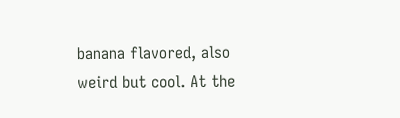banana flavored, also weird but cool. At the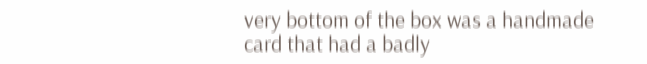very bottom of the box was a handmade card that had a badly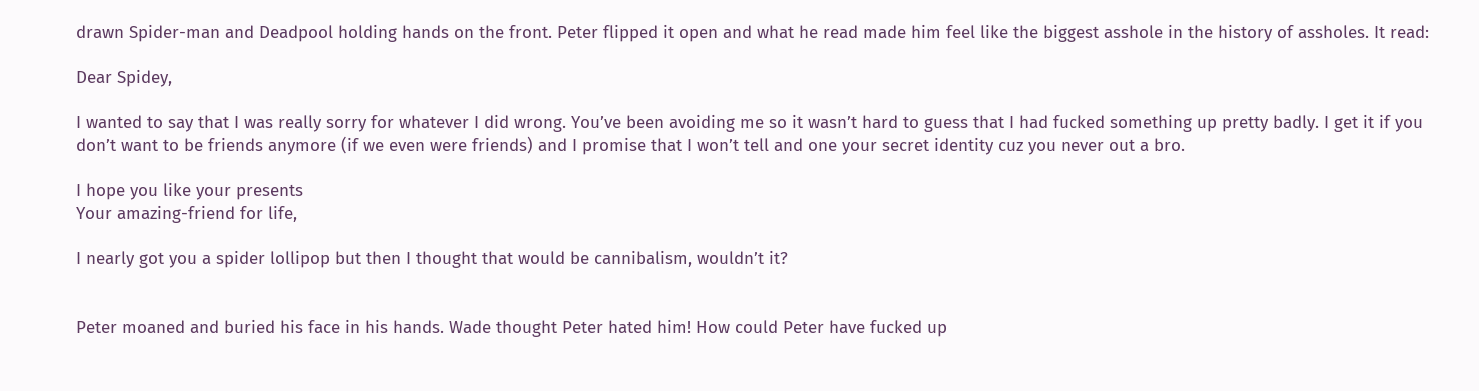drawn Spider-man and Deadpool holding hands on the front. Peter flipped it open and what he read made him feel like the biggest asshole in the history of assholes. It read:

Dear Spidey,

I wanted to say that I was really sorry for whatever I did wrong. You’ve been avoiding me so it wasn’t hard to guess that I had fucked something up pretty badly. I get it if you don’t want to be friends anymore (if we even were friends) and I promise that I won’t tell and one your secret identity cuz you never out a bro.

I hope you like your presents
Your amazing-friend for life,

I nearly got you a spider lollipop but then I thought that would be cannibalism, wouldn’t it?


Peter moaned and buried his face in his hands. Wade thought Peter hated him! How could Peter have fucked up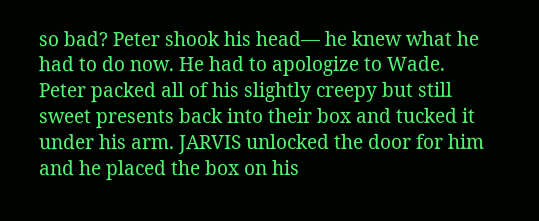so bad? Peter shook his head— he knew what he had to do now. He had to apologize to Wade. Peter packed all of his slightly creepy but still sweet presents back into their box and tucked it under his arm. JARVIS unlocked the door for him and he placed the box on his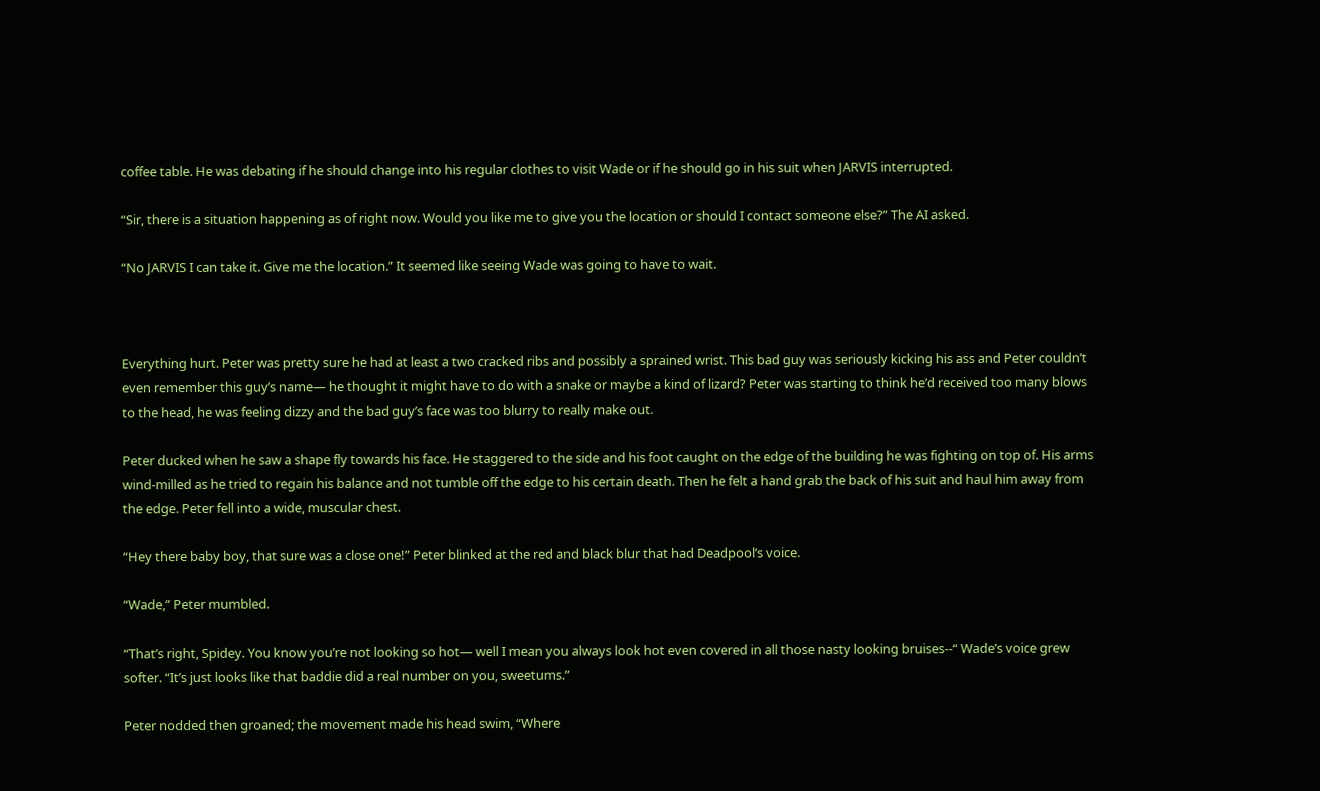coffee table. He was debating if he should change into his regular clothes to visit Wade or if he should go in his suit when JARVIS interrupted.

“Sir, there is a situation happening as of right now. Would you like me to give you the location or should I contact someone else?” The AI asked.

“No JARVIS I can take it. Give me the location.” It seemed like seeing Wade was going to have to wait.



Everything hurt. Peter was pretty sure he had at least a two cracked ribs and possibly a sprained wrist. This bad guy was seriously kicking his ass and Peter couldn’t even remember this guy’s name— he thought it might have to do with a snake or maybe a kind of lizard? Peter was starting to think he’d received too many blows to the head, he was feeling dizzy and the bad guy’s face was too blurry to really make out.

Peter ducked when he saw a shape fly towards his face. He staggered to the side and his foot caught on the edge of the building he was fighting on top of. His arms wind-milled as he tried to regain his balance and not tumble off the edge to his certain death. Then he felt a hand grab the back of his suit and haul him away from the edge. Peter fell into a wide, muscular chest.

“Hey there baby boy, that sure was a close one!” Peter blinked at the red and black blur that had Deadpool’s voice.

“Wade,” Peter mumbled.

“That’s right, Spidey. You know you’re not looking so hot— well I mean you always look hot even covered in all those nasty looking bruises--“ Wade’s voice grew softer. “It’s just looks like that baddie did a real number on you, sweetums.”

Peter nodded then groaned; the movement made his head swim, “Where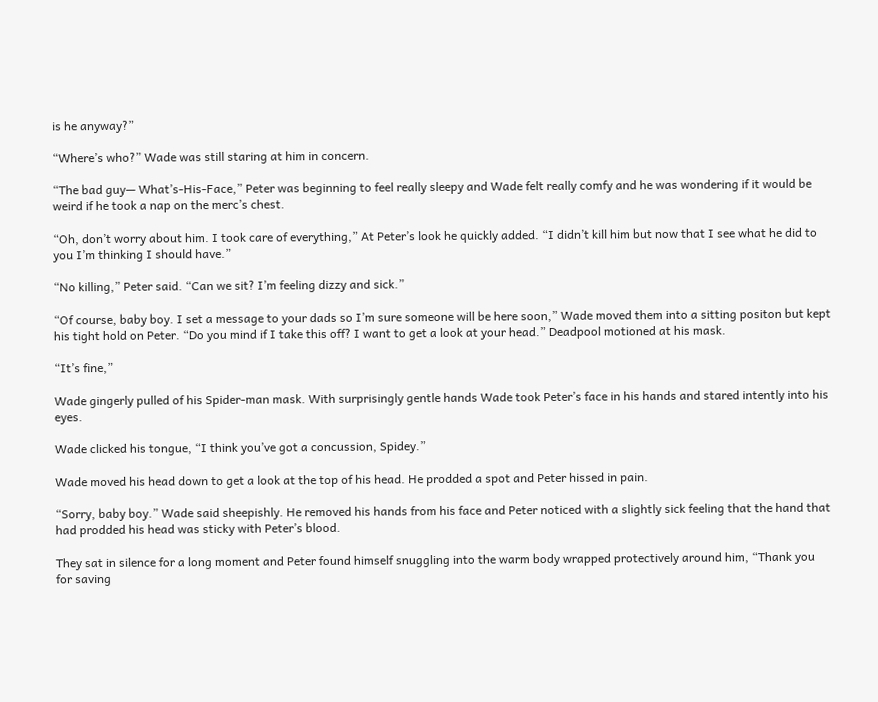is he anyway?”

“Where’s who?” Wade was still staring at him in concern.

“The bad guy— What’s-His-Face,” Peter was beginning to feel really sleepy and Wade felt really comfy and he was wondering if it would be weird if he took a nap on the merc’s chest.

“Oh, don’t worry about him. I took care of everything,” At Peter’s look he quickly added. “I didn’t kill him but now that I see what he did to you I’m thinking I should have.”

“No killing,” Peter said. “Can we sit? I’m feeling dizzy and sick.”

“Of course, baby boy. I set a message to your dads so I’m sure someone will be here soon,” Wade moved them into a sitting positon but kept his tight hold on Peter. “Do you mind if I take this off? I want to get a look at your head.” Deadpool motioned at his mask.

“It’s fine,”

Wade gingerly pulled of his Spider-man mask. With surprisingly gentle hands Wade took Peter’s face in his hands and stared intently into his eyes.

Wade clicked his tongue, “I think you’ve got a concussion, Spidey.”

Wade moved his head down to get a look at the top of his head. He prodded a spot and Peter hissed in pain.

“Sorry, baby boy.” Wade said sheepishly. He removed his hands from his face and Peter noticed with a slightly sick feeling that the hand that had prodded his head was sticky with Peter’s blood.

They sat in silence for a long moment and Peter found himself snuggling into the warm body wrapped protectively around him, “Thank you for saving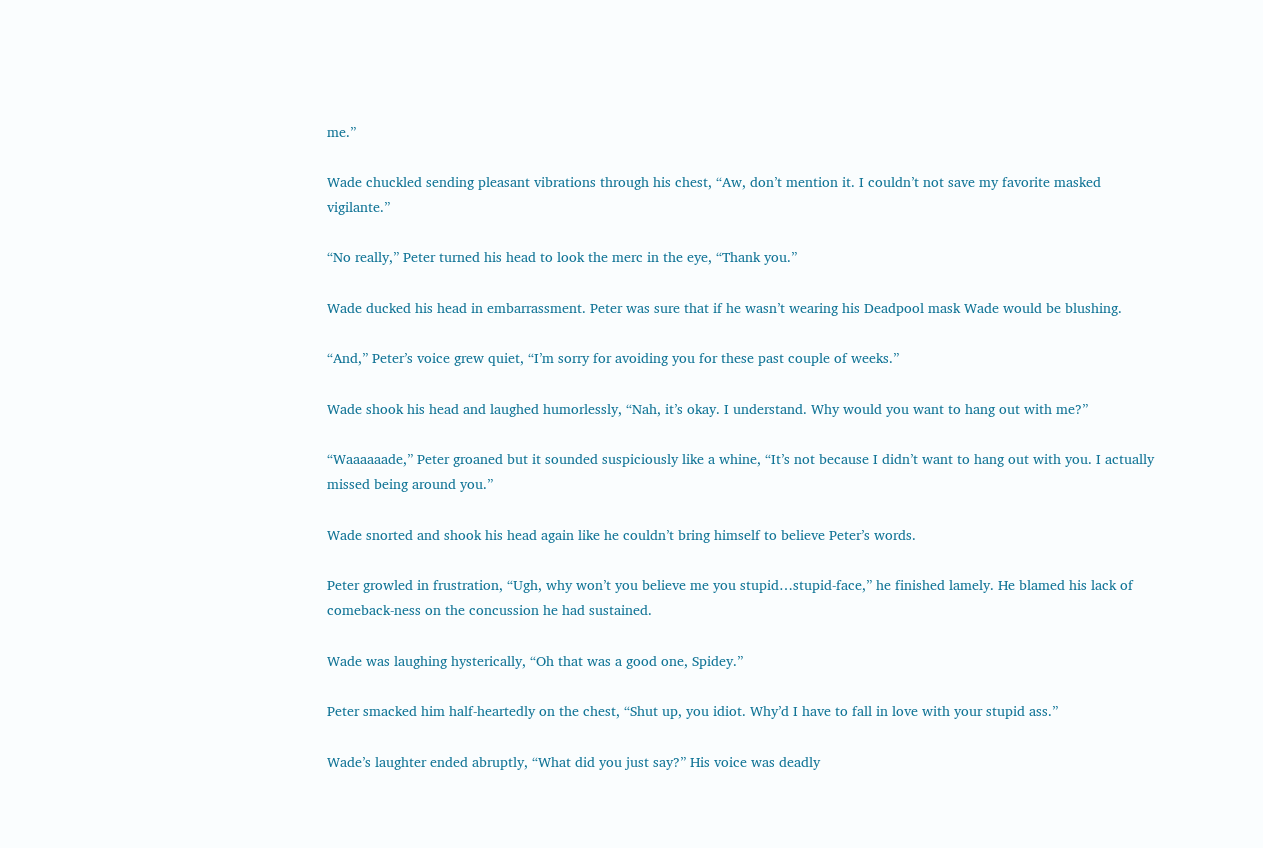me.”

Wade chuckled sending pleasant vibrations through his chest, “Aw, don’t mention it. I couldn’t not save my favorite masked vigilante.”

“No really,” Peter turned his head to look the merc in the eye, “Thank you.”

Wade ducked his head in embarrassment. Peter was sure that if he wasn’t wearing his Deadpool mask Wade would be blushing.

“And,” Peter’s voice grew quiet, “I’m sorry for avoiding you for these past couple of weeks.”

Wade shook his head and laughed humorlessly, “Nah, it’s okay. I understand. Why would you want to hang out with me?”

“Waaaaaade,” Peter groaned but it sounded suspiciously like a whine, “It’s not because I didn’t want to hang out with you. I actually missed being around you.”

Wade snorted and shook his head again like he couldn’t bring himself to believe Peter’s words.

Peter growled in frustration, “Ugh, why won’t you believe me you stupid…stupid-face,” he finished lamely. He blamed his lack of comeback-ness on the concussion he had sustained.

Wade was laughing hysterically, “Oh that was a good one, Spidey.”

Peter smacked him half-heartedly on the chest, “Shut up, you idiot. Why’d I have to fall in love with your stupid ass.”

Wade’s laughter ended abruptly, “What did you just say?” His voice was deadly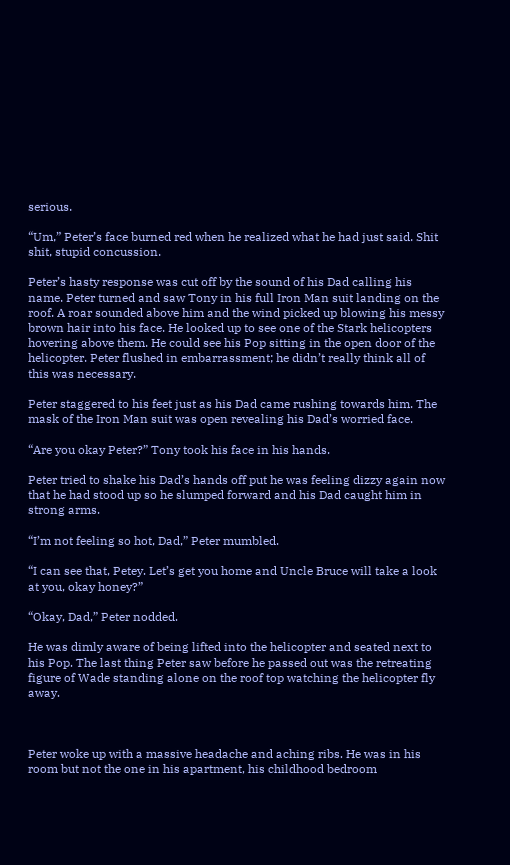serious.

“Um,” Peter’s face burned red when he realized what he had just said. Shit shit, stupid concussion.

Peter’s hasty response was cut off by the sound of his Dad calling his name. Peter turned and saw Tony in his full Iron Man suit landing on the roof. A roar sounded above him and the wind picked up blowing his messy brown hair into his face. He looked up to see one of the Stark helicopters hovering above them. He could see his Pop sitting in the open door of the helicopter. Peter flushed in embarrassment; he didn’t really think all of this was necessary.

Peter staggered to his feet just as his Dad came rushing towards him. The mask of the Iron Man suit was open revealing his Dad’s worried face.

“Are you okay Peter?” Tony took his face in his hands.

Peter tried to shake his Dad’s hands off put he was feeling dizzy again now that he had stood up so he slumped forward and his Dad caught him in strong arms.

“I’m not feeling so hot, Dad,” Peter mumbled.

“I can see that, Petey. Let’s get you home and Uncle Bruce will take a look at you, okay honey?”

“Okay, Dad,” Peter nodded.

He was dimly aware of being lifted into the helicopter and seated next to his Pop. The last thing Peter saw before he passed out was the retreating figure of Wade standing alone on the roof top watching the helicopter fly away.



Peter woke up with a massive headache and aching ribs. He was in his room but not the one in his apartment, his childhood bedroom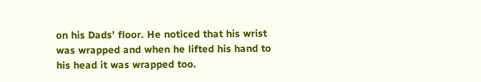on his Dads’ floor. He noticed that his wrist was wrapped and when he lifted his hand to his head it was wrapped too.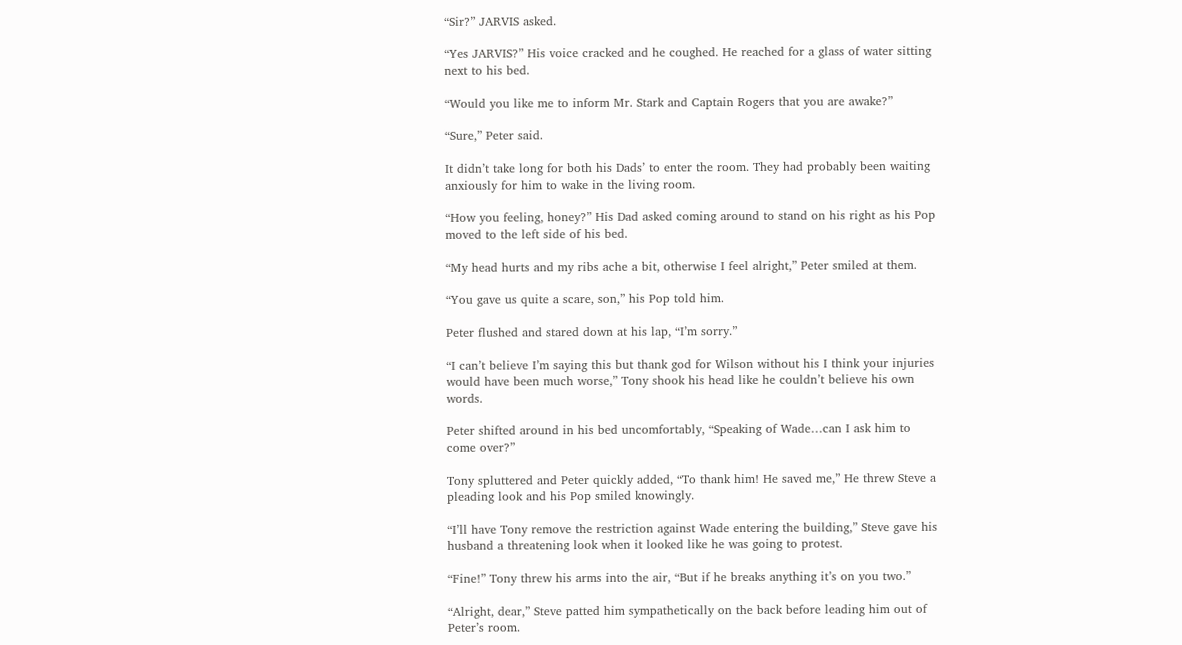“Sir?” JARVIS asked.

“Yes JARVIS?” His voice cracked and he coughed. He reached for a glass of water sitting next to his bed.

“Would you like me to inform Mr. Stark and Captain Rogers that you are awake?”

“Sure,” Peter said.

It didn’t take long for both his Dads’ to enter the room. They had probably been waiting anxiously for him to wake in the living room.

“How you feeling, honey?” His Dad asked coming around to stand on his right as his Pop moved to the left side of his bed.

“My head hurts and my ribs ache a bit, otherwise I feel alright,” Peter smiled at them.

“You gave us quite a scare, son,” his Pop told him.

Peter flushed and stared down at his lap, “I’m sorry.”

“I can’t believe I’m saying this but thank god for Wilson without his I think your injuries would have been much worse,” Tony shook his head like he couldn’t believe his own words.

Peter shifted around in his bed uncomfortably, “Speaking of Wade…can I ask him to come over?”

Tony spluttered and Peter quickly added, “To thank him! He saved me,” He threw Steve a pleading look and his Pop smiled knowingly.

“I’ll have Tony remove the restriction against Wade entering the building,” Steve gave his husband a threatening look when it looked like he was going to protest.

“Fine!” Tony threw his arms into the air, “But if he breaks anything it’s on you two.”

“Alright, dear,” Steve patted him sympathetically on the back before leading him out of Peter’s room.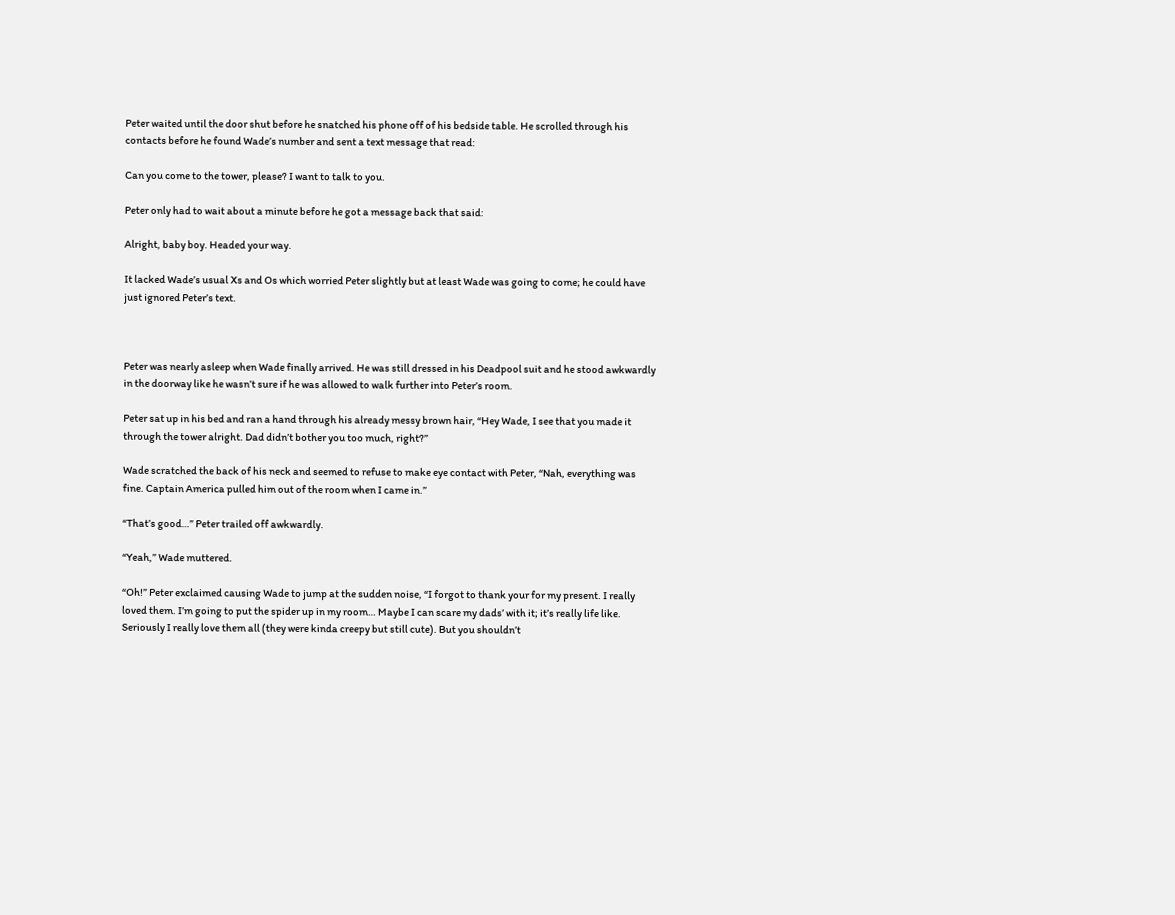Peter waited until the door shut before he snatched his phone off of his bedside table. He scrolled through his contacts before he found Wade’s number and sent a text message that read:

Can you come to the tower, please? I want to talk to you.

Peter only had to wait about a minute before he got a message back that said:

Alright, baby boy. Headed your way.

It lacked Wade’s usual Xs and Os which worried Peter slightly but at least Wade was going to come; he could have just ignored Peter’s text.



Peter was nearly asleep when Wade finally arrived. He was still dressed in his Deadpool suit and he stood awkwardly in the doorway like he wasn’t sure if he was allowed to walk further into Peter’s room.

Peter sat up in his bed and ran a hand through his already messy brown hair, “Hey Wade, I see that you made it through the tower alright. Dad didn’t bother you too much, right?”

Wade scratched the back of his neck and seemed to refuse to make eye contact with Peter, “Nah, everything was fine. Captain America pulled him out of the room when I came in.”

“That’s good…” Peter trailed off awkwardly.

“Yeah,” Wade muttered.

“Oh!” Peter exclaimed causing Wade to jump at the sudden noise, “I forgot to thank your for my present. I really loved them. I’m going to put the spider up in my room… Maybe I can scare my dads’ with it; it’s really life like. Seriously I really love them all (they were kinda creepy but still cute). But you shouldn’t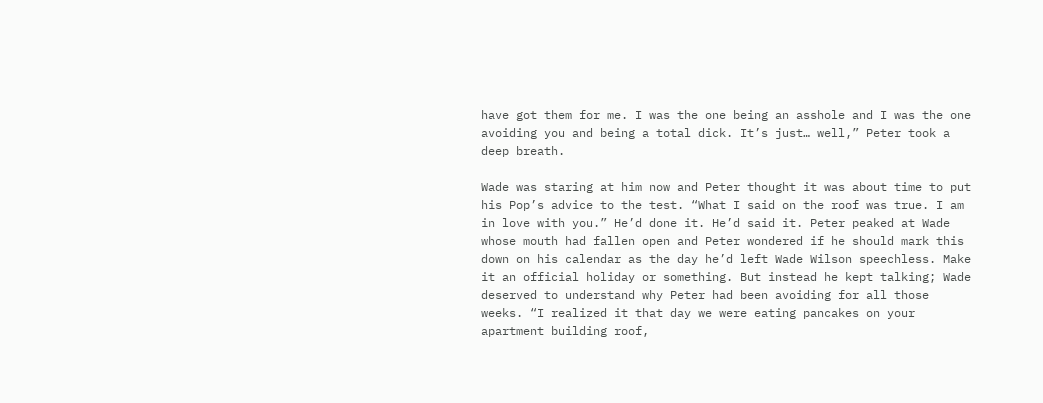have got them for me. I was the one being an asshole and I was the one avoiding you and being a total dick. It’s just… well,” Peter took a deep breath.

Wade was staring at him now and Peter thought it was about time to put his Pop’s advice to the test. “What I said on the roof was true. I am in love with you.” He’d done it. He’d said it. Peter peaked at Wade whose mouth had fallen open and Peter wondered if he should mark this down on his calendar as the day he’d left Wade Wilson speechless. Make it an official holiday or something. But instead he kept talking; Wade deserved to understand why Peter had been avoiding for all those weeks. “I realized it that day we were eating pancakes on your apartment building roof,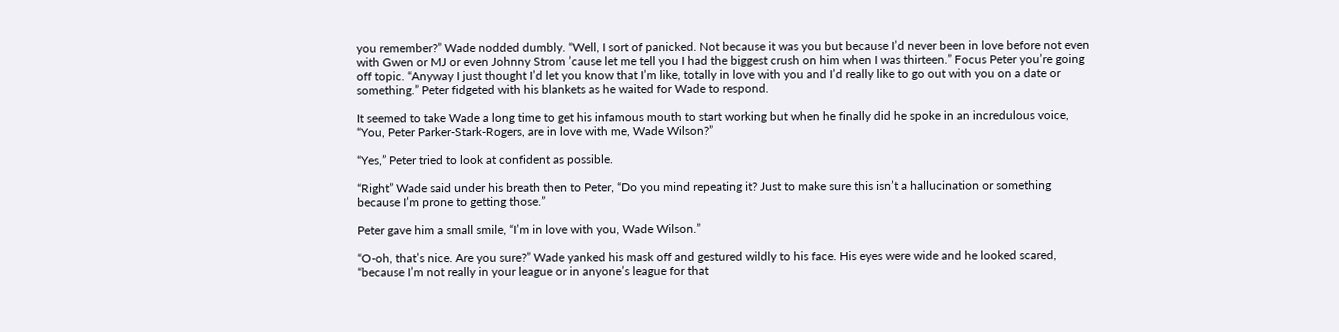you remember?” Wade nodded dumbly. “Well, I sort of panicked. Not because it was you but because I’d never been in love before not even with Gwen or MJ or even Johnny Strom ’cause let me tell you I had the biggest crush on him when I was thirteen.” Focus Peter you’re going off topic. “Anyway I just thought I’d let you know that I’m like, totally in love with you and I’d really like to go out with you on a date or something.” Peter fidgeted with his blankets as he waited for Wade to respond.

It seemed to take Wade a long time to get his infamous mouth to start working but when he finally did he spoke in an incredulous voice, “You, Peter Parker-Stark-Rogers, are in love with me, Wade Wilson?”

“Yes,” Peter tried to look at confident as possible.

“Right” Wade said under his breath then to Peter, “Do you mind repeating it? Just to make sure this isn’t a hallucination or something because I’m prone to getting those.”

Peter gave him a small smile, “I’m in love with you, Wade Wilson.”

“O-oh, that’s nice. Are you sure?” Wade yanked his mask off and gestured wildly to his face. His eyes were wide and he looked scared, “because I’m not really in your league or in anyone’s league for that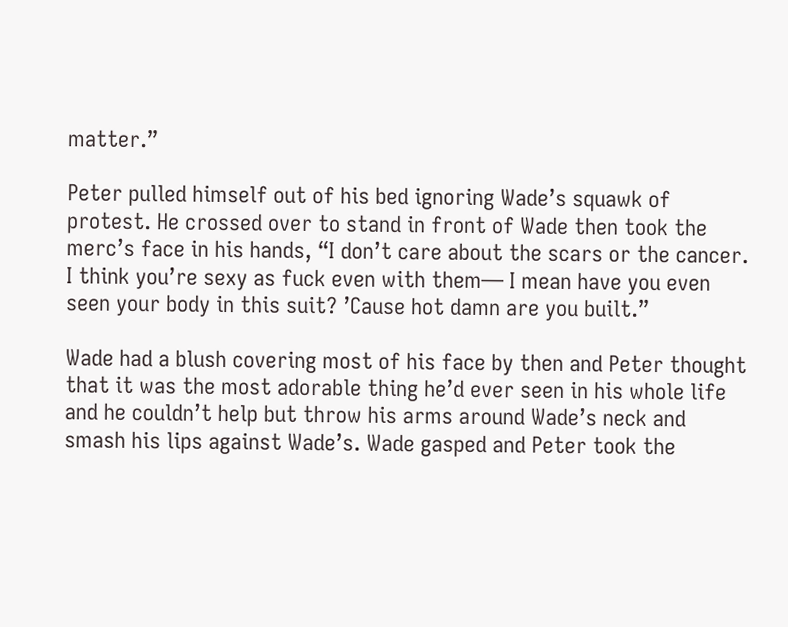matter.”

Peter pulled himself out of his bed ignoring Wade’s squawk of protest. He crossed over to stand in front of Wade then took the merc’s face in his hands, “I don’t care about the scars or the cancer. I think you’re sexy as fuck even with them— I mean have you even seen your body in this suit? ’Cause hot damn are you built.”

Wade had a blush covering most of his face by then and Peter thought that it was the most adorable thing he’d ever seen in his whole life and he couldn’t help but throw his arms around Wade’s neck and smash his lips against Wade’s. Wade gasped and Peter took the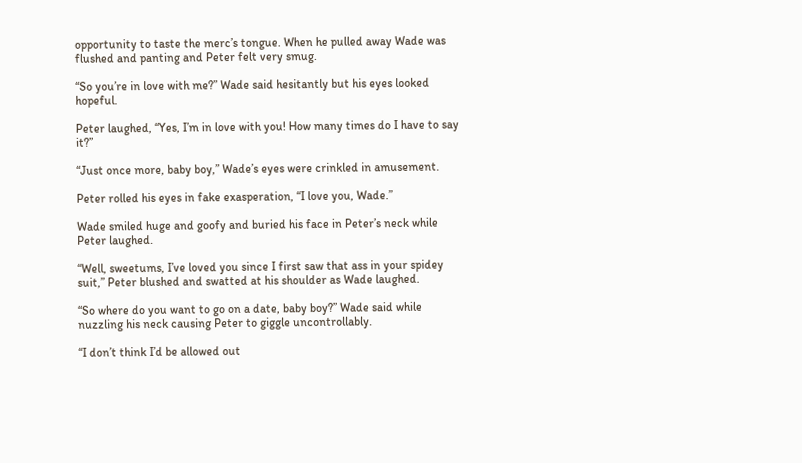opportunity to taste the merc’s tongue. When he pulled away Wade was flushed and panting and Peter felt very smug.

“So you’re in love with me?” Wade said hesitantly but his eyes looked hopeful.

Peter laughed, “Yes, I’m in love with you! How many times do I have to say it?”

“Just once more, baby boy,” Wade’s eyes were crinkled in amusement.

Peter rolled his eyes in fake exasperation, “I love you, Wade.”

Wade smiled huge and goofy and buried his face in Peter’s neck while Peter laughed.

“Well, sweetums, I’ve loved you since I first saw that ass in your spidey suit,” Peter blushed and swatted at his shoulder as Wade laughed.

“So where do you want to go on a date, baby boy?” Wade said while nuzzling his neck causing Peter to giggle uncontrollably.

“I don’t think I’d be allowed out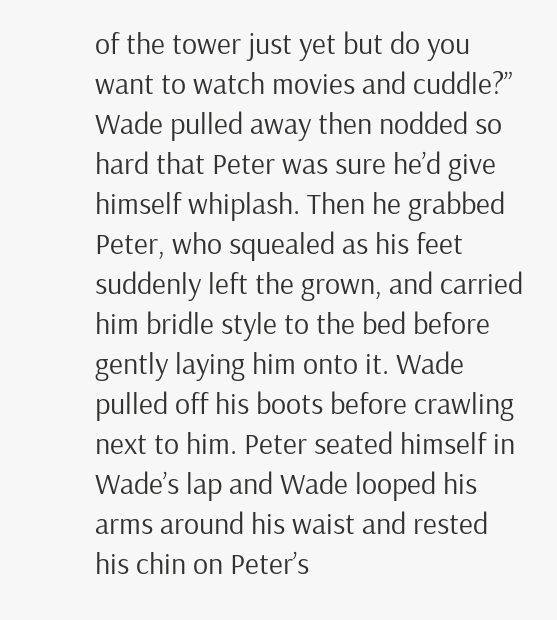of the tower just yet but do you want to watch movies and cuddle?” Wade pulled away then nodded so hard that Peter was sure he’d give himself whiplash. Then he grabbed Peter, who squealed as his feet suddenly left the grown, and carried him bridle style to the bed before gently laying him onto it. Wade pulled off his boots before crawling next to him. Peter seated himself in Wade’s lap and Wade looped his arms around his waist and rested his chin on Peter’s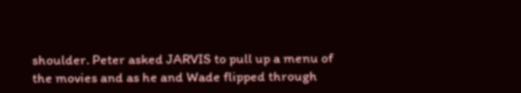shoulder. Peter asked JARVIS to pull up a menu of the movies and as he and Wade flipped through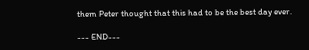them Peter thought that this had to be the best day ever.

--- END---